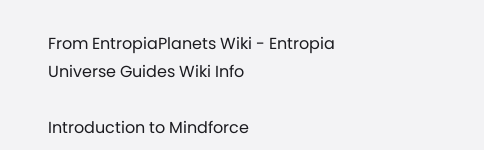From EntropiaPlanets Wiki - Entropia Universe Guides Wiki Info

Introduction to Mindforce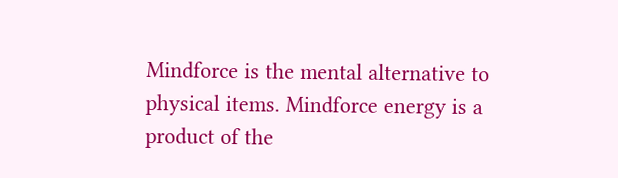Mindforce is the mental alternative to physical items. Mindforce energy is a product of the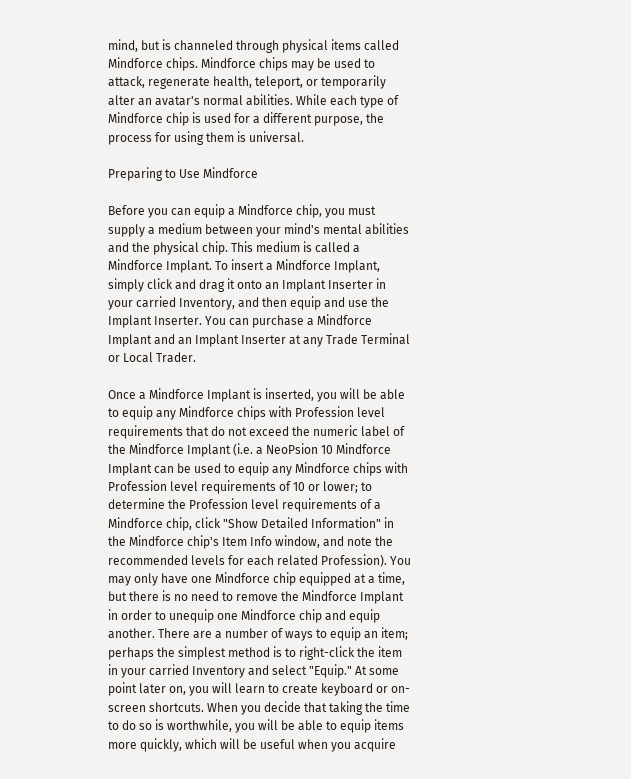mind, but is channeled through physical items called Mindforce chips. Mindforce chips may be used to attack, regenerate health, teleport, or temporarily alter an avatar's normal abilities. While each type of Mindforce chip is used for a different purpose, the process for using them is universal.

Preparing to Use Mindforce

Before you can equip a Mindforce chip, you must supply a medium between your mind's mental abilities and the physical chip. This medium is called a Mindforce Implant. To insert a Mindforce Implant, simply click and drag it onto an Implant Inserter in your carried Inventory, and then equip and use the Implant Inserter. You can purchase a Mindforce Implant and an Implant Inserter at any Trade Terminal or Local Trader.

Once a Mindforce Implant is inserted, you will be able to equip any Mindforce chips with Profession level requirements that do not exceed the numeric label of the Mindforce Implant (i.e. a NeoPsion 10 Mindforce Implant can be used to equip any Mindforce chips with Profession level requirements of 10 or lower; to determine the Profession level requirements of a Mindforce chip, click "Show Detailed Information" in the Mindforce chip's Item Info window, and note the recommended levels for each related Profession). You may only have one Mindforce chip equipped at a time, but there is no need to remove the Mindforce Implant in order to unequip one Mindforce chip and equip another. There are a number of ways to equip an item; perhaps the simplest method is to right-click the item in your carried Inventory and select "Equip." At some point later on, you will learn to create keyboard or on-screen shortcuts. When you decide that taking the time to do so is worthwhile, you will be able to equip items more quickly, which will be useful when you acquire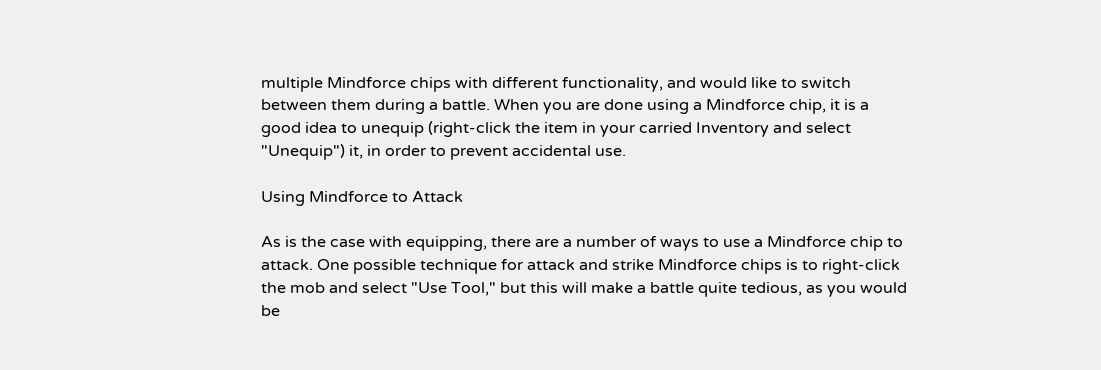multiple Mindforce chips with different functionality, and would like to switch between them during a battle. When you are done using a Mindforce chip, it is a good idea to unequip (right-click the item in your carried Inventory and select "Unequip") it, in order to prevent accidental use.

Using Mindforce to Attack

As is the case with equipping, there are a number of ways to use a Mindforce chip to attack. One possible technique for attack and strike Mindforce chips is to right-click the mob and select "Use Tool," but this will make a battle quite tedious, as you would be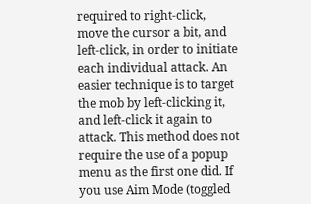required to right-click, move the cursor a bit, and left-click, in order to initiate each individual attack. An easier technique is to target the mob by left-clicking it, and left-click it again to attack. This method does not require the use of a popup menu as the first one did. If you use Aim Mode (toggled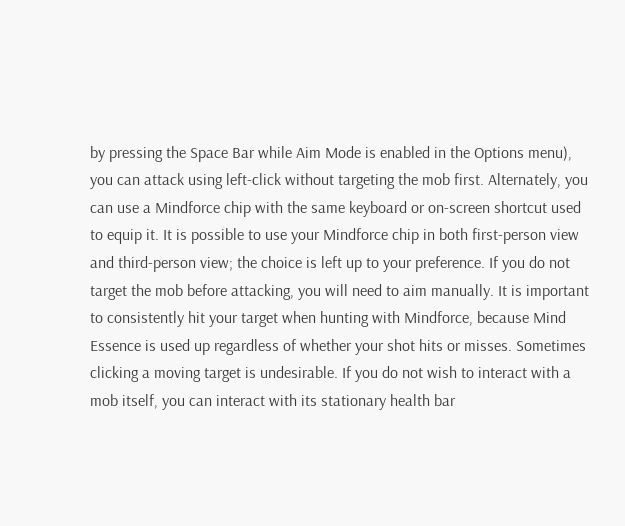by pressing the Space Bar while Aim Mode is enabled in the Options menu), you can attack using left-click without targeting the mob first. Alternately, you can use a Mindforce chip with the same keyboard or on-screen shortcut used to equip it. It is possible to use your Mindforce chip in both first-person view and third-person view; the choice is left up to your preference. If you do not target the mob before attacking, you will need to aim manually. It is important to consistently hit your target when hunting with Mindforce, because Mind Essence is used up regardless of whether your shot hits or misses. Sometimes clicking a moving target is undesirable. If you do not wish to interact with a mob itself, you can interact with its stationary health bar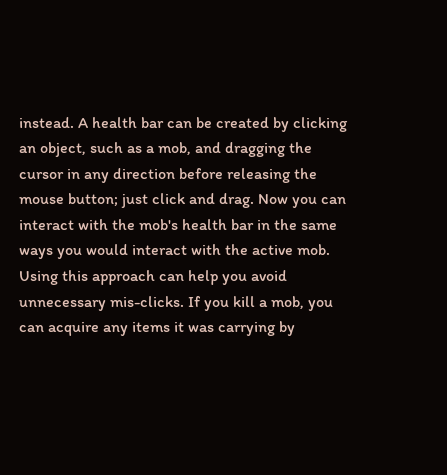instead. A health bar can be created by clicking an object, such as a mob, and dragging the cursor in any direction before releasing the mouse button; just click and drag. Now you can interact with the mob's health bar in the same ways you would interact with the active mob. Using this approach can help you avoid unnecessary mis-clicks. If you kill a mob, you can acquire any items it was carrying by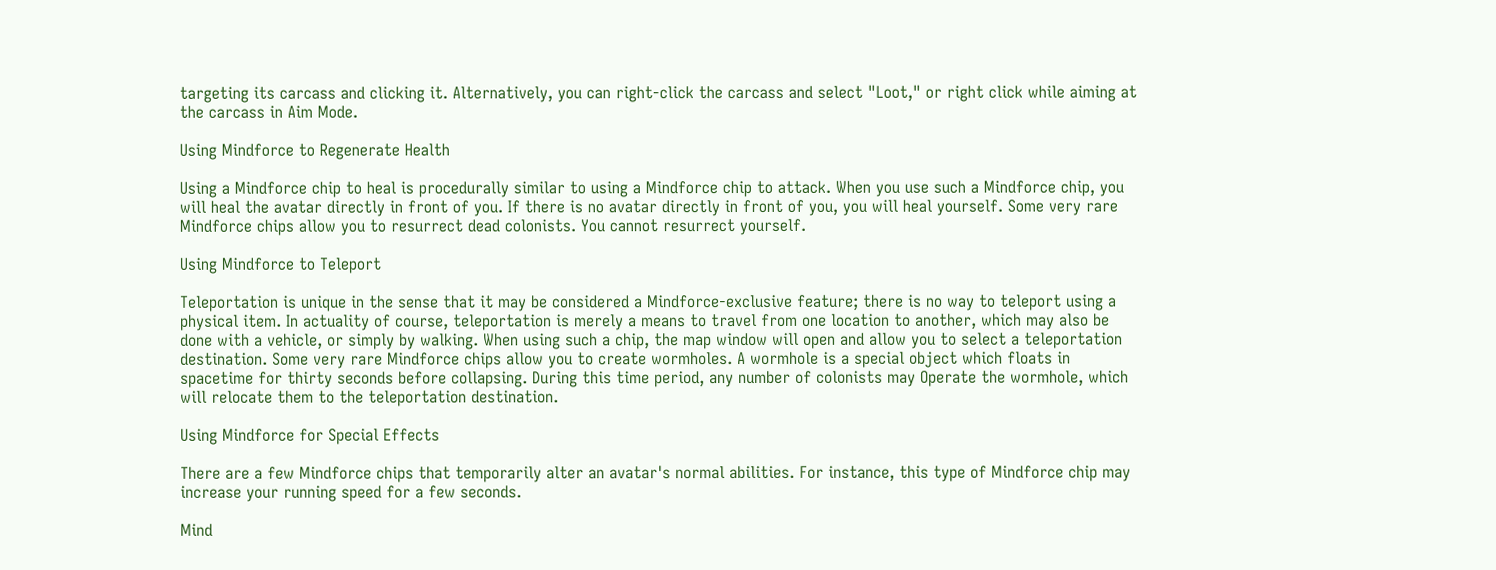targeting its carcass and clicking it. Alternatively, you can right-click the carcass and select "Loot," or right click while aiming at the carcass in Aim Mode.

Using Mindforce to Regenerate Health

Using a Mindforce chip to heal is procedurally similar to using a Mindforce chip to attack. When you use such a Mindforce chip, you will heal the avatar directly in front of you. If there is no avatar directly in front of you, you will heal yourself. Some very rare Mindforce chips allow you to resurrect dead colonists. You cannot resurrect yourself.

Using Mindforce to Teleport

Teleportation is unique in the sense that it may be considered a Mindforce-exclusive feature; there is no way to teleport using a physical item. In actuality of course, teleportation is merely a means to travel from one location to another, which may also be done with a vehicle, or simply by walking. When using such a chip, the map window will open and allow you to select a teleportation destination. Some very rare Mindforce chips allow you to create wormholes. A wormhole is a special object which floats in spacetime for thirty seconds before collapsing. During this time period, any number of colonists may Operate the wormhole, which will relocate them to the teleportation destination.

Using Mindforce for Special Effects

There are a few Mindforce chips that temporarily alter an avatar's normal abilities. For instance, this type of Mindforce chip may increase your running speed for a few seconds.

Mind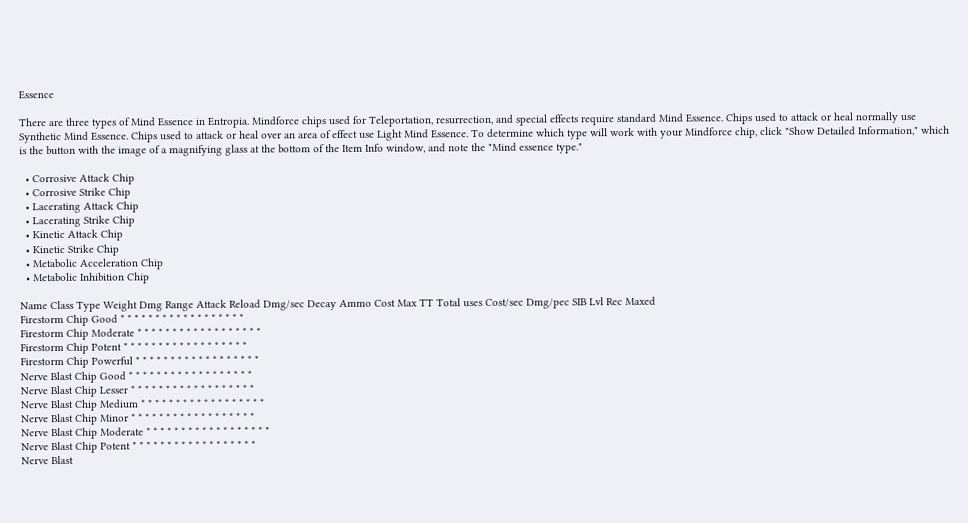Essence

There are three types of Mind Essence in Entropia. Mindforce chips used for Teleportation, resurrection, and special effects require standard Mind Essence. Chips used to attack or heal normally use Synthetic Mind Essence. Chips used to attack or heal over an area of effect use Light Mind Essence. To determine which type will work with your Mindforce chip, click "Show Detailed Information," which is the button with the image of a magnifying glass at the bottom of the Item Info window, and note the "Mind essence type."

  • Corrosive Attack Chip
  • Corrosive Strike Chip
  • Lacerating Attack Chip
  • Lacerating Strike Chip
  • Kinetic Attack Chip
  • Kinetic Strike Chip
  • Metabolic Acceleration Chip
  • Metabolic Inhibition Chip

Name Class Type Weight Dmg Range Attack Reload Dmg/sec Decay Ammo Cost Max TT Total uses Cost/sec Dmg/pec SIB Lvl Rec Maxed
Firestorm Chip Good * * * * * * * * * * * * * * * * * *
Firestorm Chip Moderate * * * * * * * * * * * * * * * * * *
Firestorm Chip Potent * * * * * * * * * * * * * * * * * *
Firestorm Chip Powerful * * * * * * * * * * * * * * * * * *
Nerve Blast Chip Good * * * * * * * * * * * * * * * * * *
Nerve Blast Chip Lesser * * * * * * * * * * * * * * * * * *
Nerve Blast Chip Medium * * * * * * * * * * * * * * * * * *
Nerve Blast Chip Minor * * * * * * * * * * * * * * * * * *
Nerve Blast Chip Moderate * * * * * * * * * * * * * * * * * *
Nerve Blast Chip Potent * * * * * * * * * * * * * * * * * *
Nerve Blast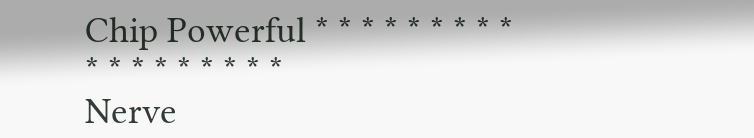Chip Powerful * * * * * * * * * * * * * * * * * *
Nerve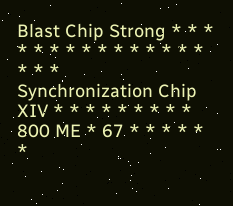Blast Chip Strong * * * * * * * * * * * * * * * * * *
Synchronization Chip XIV * * * * * * * * * 800 ME * 67 * * * * * *